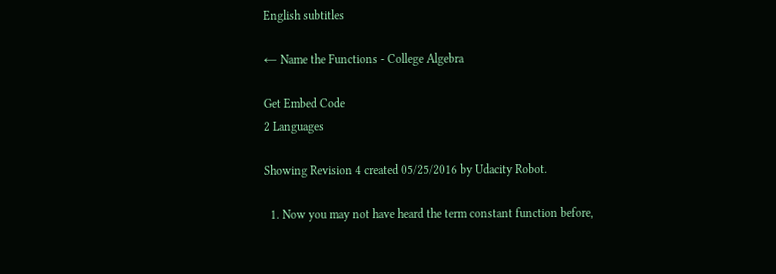English subtitles

← Name the Functions - College Algebra

Get Embed Code
2 Languages

Showing Revision 4 created 05/25/2016 by Udacity Robot.

  1. Now you may not have heard the term constant function before,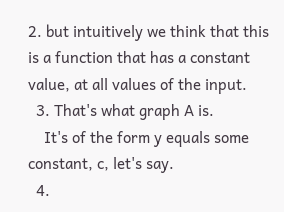2. but intuitively we think that this is a function that has a constant value, at all values of the input.
  3. That's what graph A is.
    It's of the form y equals some constant, c, let's say.
  4.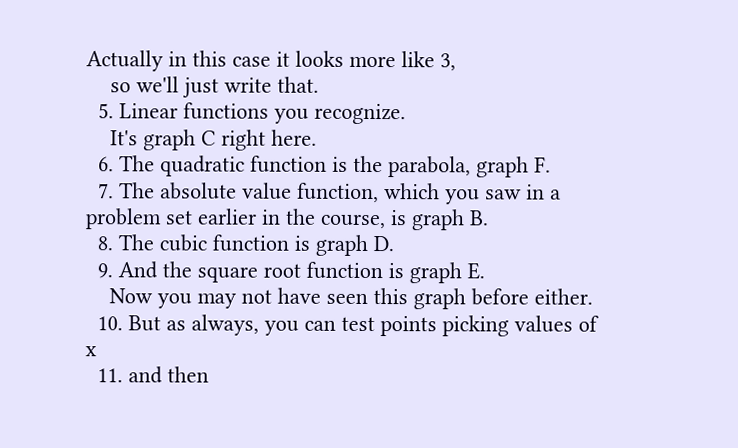Actually in this case it looks more like 3,
    so we'll just write that.
  5. Linear functions you recognize.
    It's graph C right here.
  6. The quadratic function is the parabola, graph F.
  7. The absolute value function, which you saw in a problem set earlier in the course, is graph B.
  8. The cubic function is graph D.
  9. And the square root function is graph E.
    Now you may not have seen this graph before either.
  10. But as always, you can test points picking values of x
  11. and then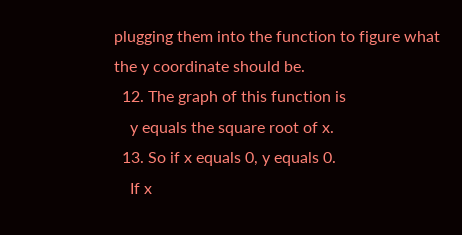plugging them into the function to figure what the y coordinate should be.
  12. The graph of this function is
    y equals the square root of x.
  13. So if x equals 0, y equals 0.
    If x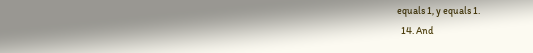equals 1, y equals 1.
  14. And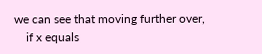we can see that moving further over,
    if x equals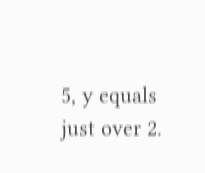5, y equals just over 2.